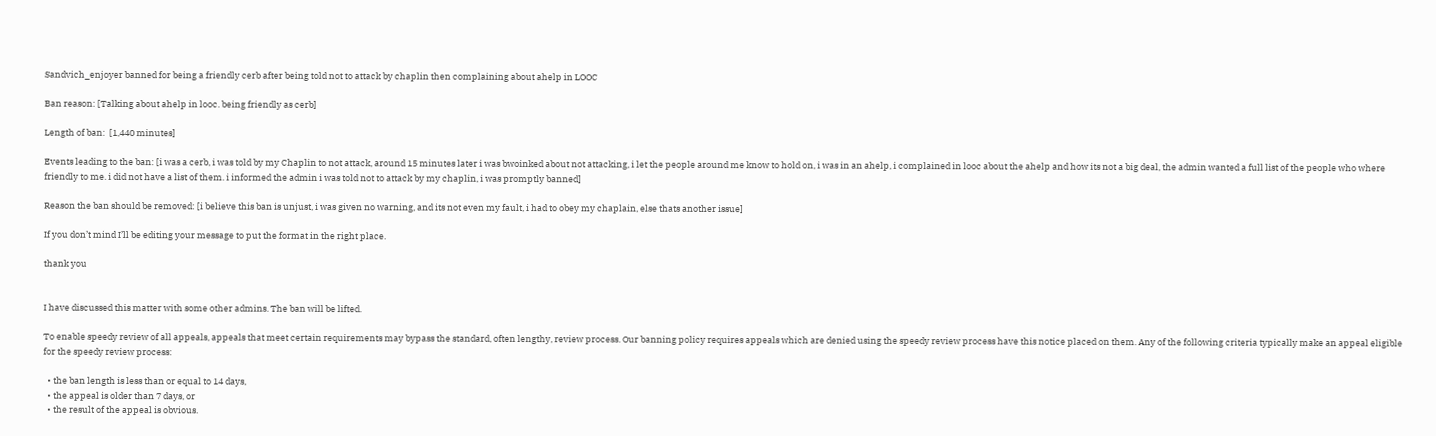Sandvich_enjoyer banned for being a friendly cerb after being told not to attack by chaplin then complaining about ahelp in LOOC

Ban reason: [Talking about ahelp in looc. being friendly as cerb]

Length of ban:  [1,440 minutes]

Events leading to the ban: [i was a cerb, i was told by my Chaplin to not attack, around 15 minutes later i was bwoinked about not attacking, i let the people around me know to hold on, i was in an ahelp, i complained in looc about the ahelp and how its not a big deal, the admin wanted a full list of the people who where friendly to me. i did not have a list of them. i informed the admin i was told not to attack by my chaplin, i was promptly banned]

Reason the ban should be removed: [i believe this ban is unjust, i was given no warning, and its not even my fault, i had to obey my chaplain, else thats another issue]

If you don’t mind I’ll be editing your message to put the format in the right place.

thank you


I have discussed this matter with some other admins. The ban will be lifted.

To enable speedy review of all appeals, appeals that meet certain requirements may bypass the standard, often lengthy, review process. Our banning policy requires appeals which are denied using the speedy review process have this notice placed on them. Any of the following criteria typically make an appeal eligible for the speedy review process:

  • the ban length is less than or equal to 14 days,
  • the appeal is older than 7 days, or
  • the result of the appeal is obvious.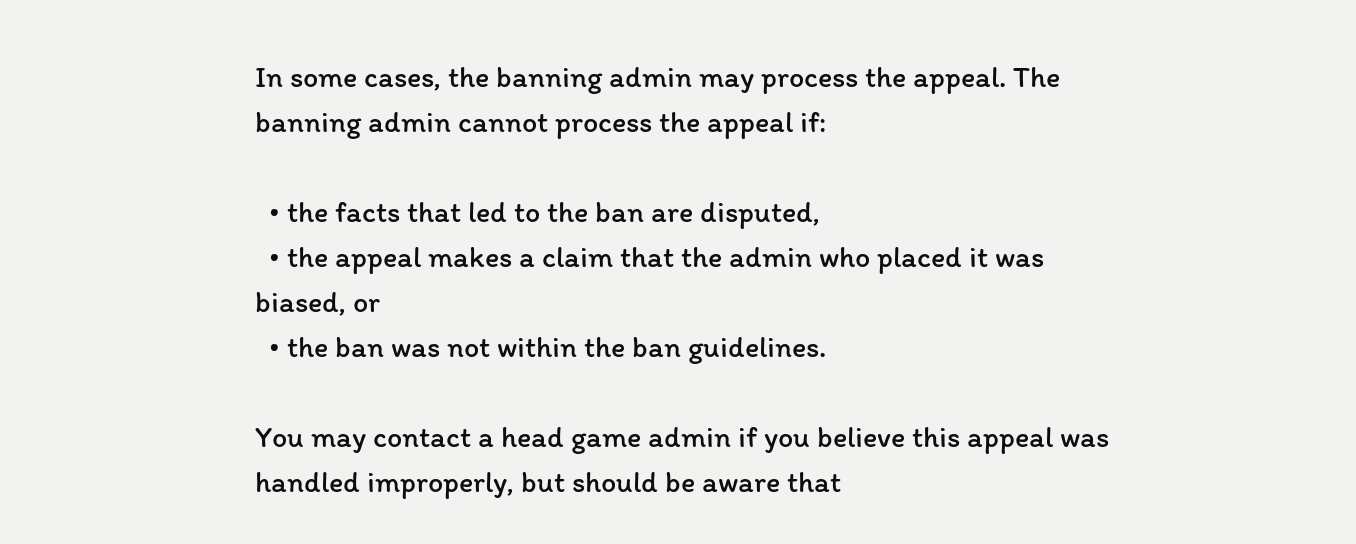In some cases, the banning admin may process the appeal. The banning admin cannot process the appeal if:

  • the facts that led to the ban are disputed,
  • the appeal makes a claim that the admin who placed it was biased, or
  • the ban was not within the ban guidelines.

You may contact a head game admin if you believe this appeal was handled improperly, but should be aware that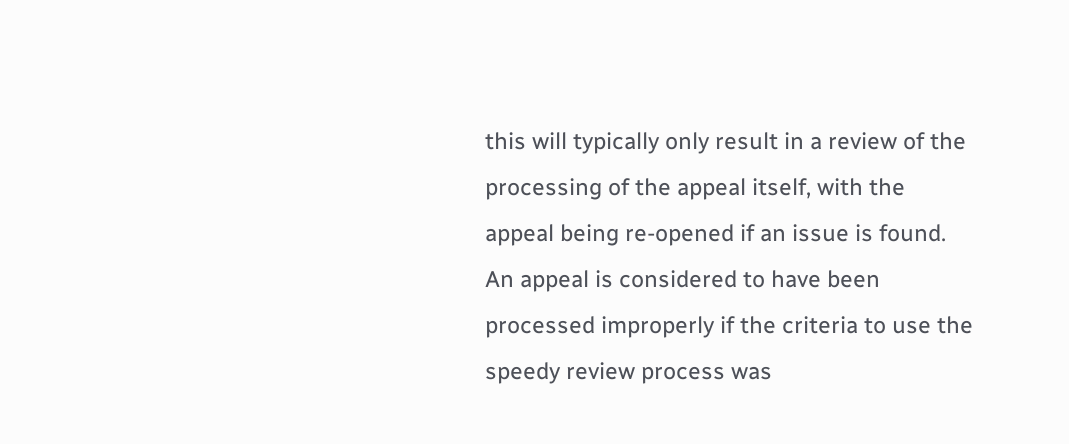this will typically only result in a review of the processing of the appeal itself, with the appeal being re-opened if an issue is found. An appeal is considered to have been processed improperly if the criteria to use the speedy review process was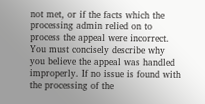not met, or if the facts which the processing admin relied on to process the appeal were incorrect. You must concisely describe why you believe the appeal was handled improperly. If no issue is found with the processing of the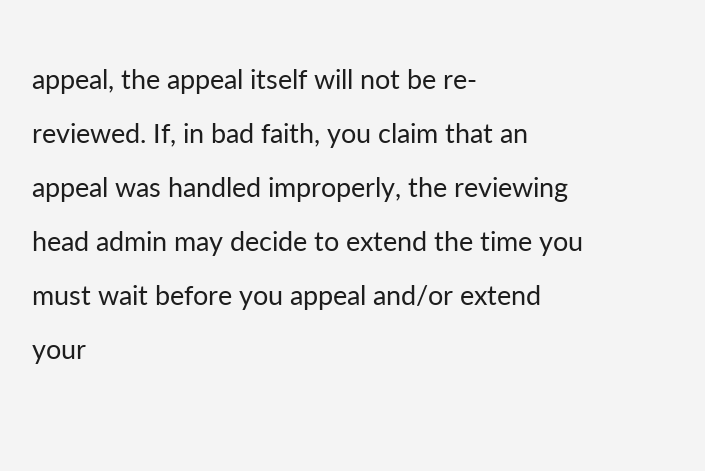appeal, the appeal itself will not be re-reviewed. If, in bad faith, you claim that an appeal was handled improperly, the reviewing head admin may decide to extend the time you must wait before you appeal and/or extend your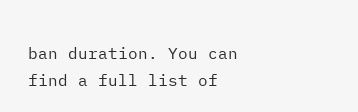ban duration. You can find a full list of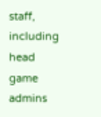staff, including head game admins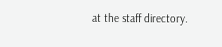at the staff directory.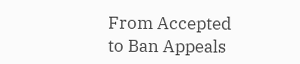From Accepted to Ban Appeals